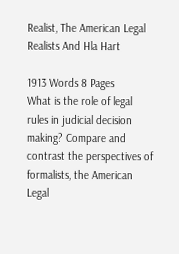Realist, The American Legal Realists And Hla Hart

1913 Words 8 Pages
What is the role of legal rules in judicial decision making? Compare and contrast the perspectives of formalists, the American Legal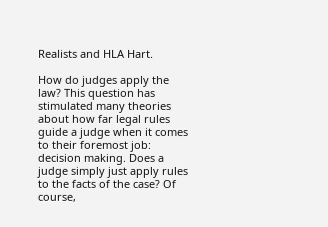Realists and HLA Hart.

How do judges apply the law? This question has stimulated many theories about how far legal rules guide a judge when it comes to their foremost job: decision making. Does a judge simply just apply rules to the facts of the case? Of course,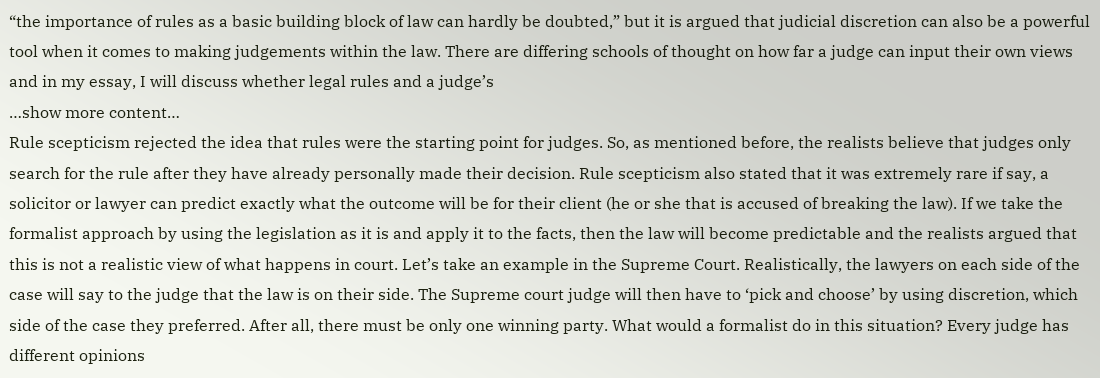“the importance of rules as a basic building block of law can hardly be doubted,” but it is argued that judicial discretion can also be a powerful tool when it comes to making judgements within the law. There are differing schools of thought on how far a judge can input their own views and in my essay, I will discuss whether legal rules and a judge’s
…show more content…
Rule scepticism rejected the idea that rules were the starting point for judges. So, as mentioned before, the realists believe that judges only search for the rule after they have already personally made their decision. Rule scepticism also stated that it was extremely rare if say, a solicitor or lawyer can predict exactly what the outcome will be for their client (he or she that is accused of breaking the law). If we take the formalist approach by using the legislation as it is and apply it to the facts, then the law will become predictable and the realists argued that this is not a realistic view of what happens in court. Let’s take an example in the Supreme Court. Realistically, the lawyers on each side of the case will say to the judge that the law is on their side. The Supreme court judge will then have to ‘pick and choose’ by using discretion, which side of the case they preferred. After all, there must be only one winning party. What would a formalist do in this situation? Every judge has different opinions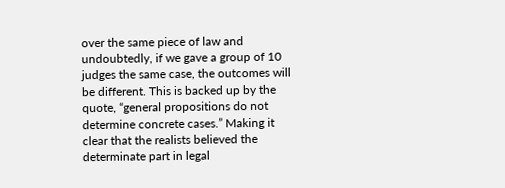over the same piece of law and undoubtedly, if we gave a group of 10 judges the same case, the outcomes will be different. This is backed up by the quote, “general propositions do not determine concrete cases.” Making it clear that the realists believed the determinate part in legal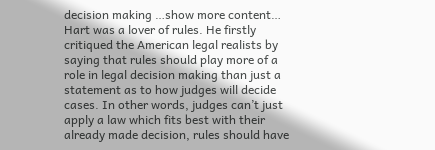decision making …show more content…
Hart was a lover of rules. He firstly critiqued the American legal realists by saying that rules should play more of a role in legal decision making than just a statement as to how judges will decide cases. In other words, judges can’t just apply a law which fits best with their already made decision, rules should have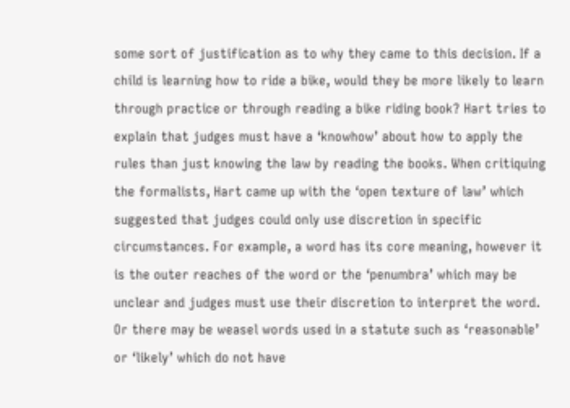some sort of justification as to why they came to this decision. If a child is learning how to ride a bike, would they be more likely to learn through practice or through reading a bike riding book? Hart tries to explain that judges must have a ‘knowhow’ about how to apply the rules than just knowing the law by reading the books. When critiquing the formalists, Hart came up with the ‘open texture of law’ which suggested that judges could only use discretion in specific circumstances. For example, a word has its core meaning, however it is the outer reaches of the word or the ‘penumbra’ which may be unclear and judges must use their discretion to interpret the word. Or there may be weasel words used in a statute such as ‘reasonable’ or ‘likely’ which do not have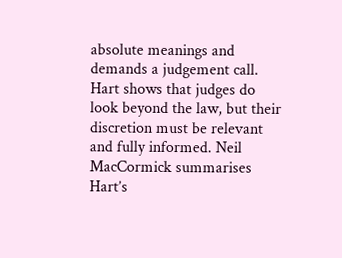absolute meanings and demands a judgement call. Hart shows that judges do look beyond the law, but their discretion must be relevant and fully informed. Neil MacCormick summarises Hart’s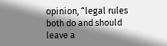opinion, “legal rules both do and should leave a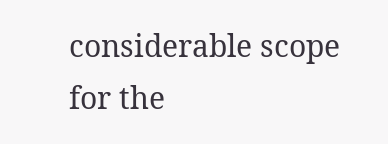considerable scope for the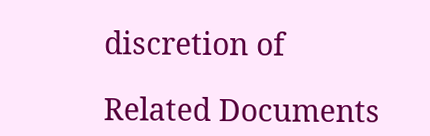discretion of

Related Documents